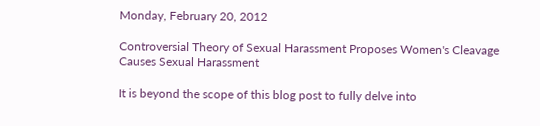Monday, February 20, 2012

Controversial Theory of Sexual Harassment Proposes Women's Cleavage Causes Sexual Harassment

It is beyond the scope of this blog post to fully delve into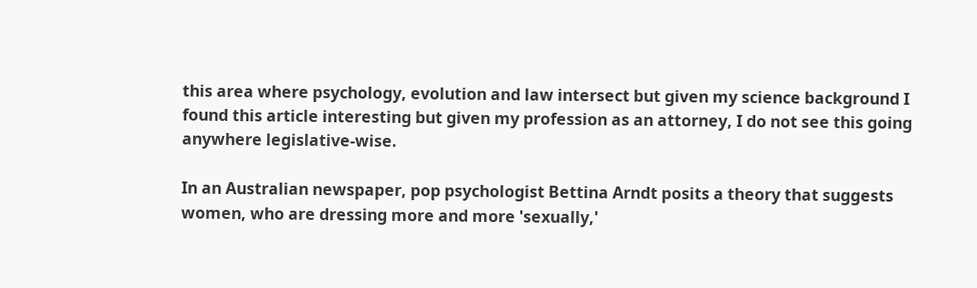this area where psychology, evolution and law intersect but given my science background I found this article interesting but given my profession as an attorney, I do not see this going anywhere legislative-wise.

In an Australian newspaper, pop psychologist Bettina Arndt posits a theory that suggests women, who are dressing more and more 'sexually,'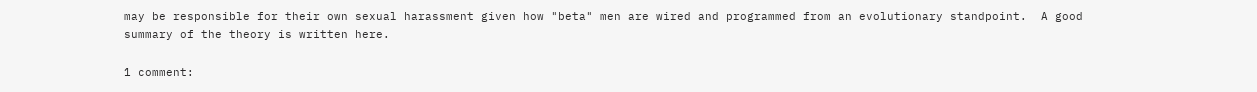may be responsible for their own sexual harassment given how "beta" men are wired and programmed from an evolutionary standpoint.  A good summary of the theory is written here.

1 comment: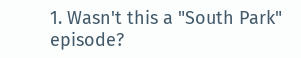1. Wasn't this a "South Park" episode?